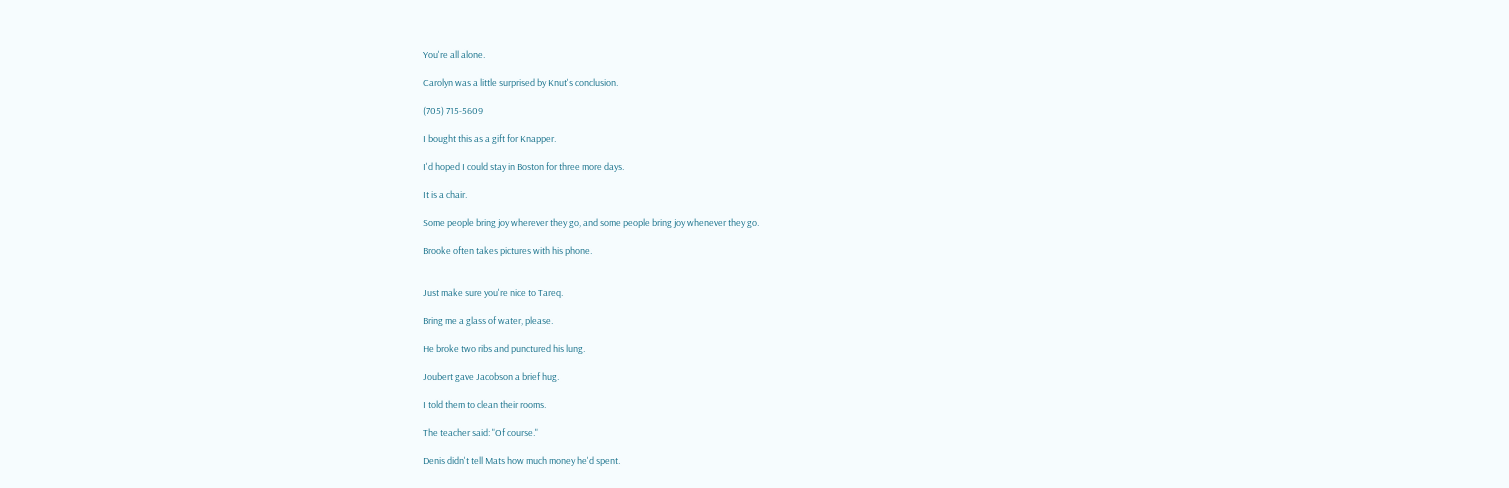You're all alone.

Carolyn was a little surprised by Knut's conclusion.

(705) 715-5609

I bought this as a gift for Knapper.

I'd hoped I could stay in Boston for three more days.

It is a chair.

Some people bring joy wherever they go, and some people bring joy whenever they go.

Brooke often takes pictures with his phone.


Just make sure you're nice to Tareq.

Bring me a glass of water, please.

He broke two ribs and punctured his lung.

Joubert gave Jacobson a brief hug.

I told them to clean their rooms.

The teacher said: "Of course."

Denis didn't tell Mats how much money he'd spent.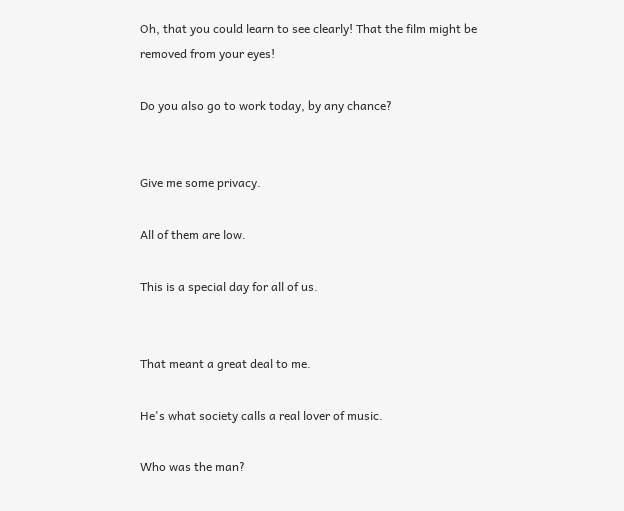Oh, that you could learn to see clearly! That the film might be removed from your eyes!

Do you also go to work today, by any chance?


Give me some privacy.

All of them are low.

This is a special day for all of us.


That meant a great deal to me.

He's what society calls a real lover of music.

Who was the man?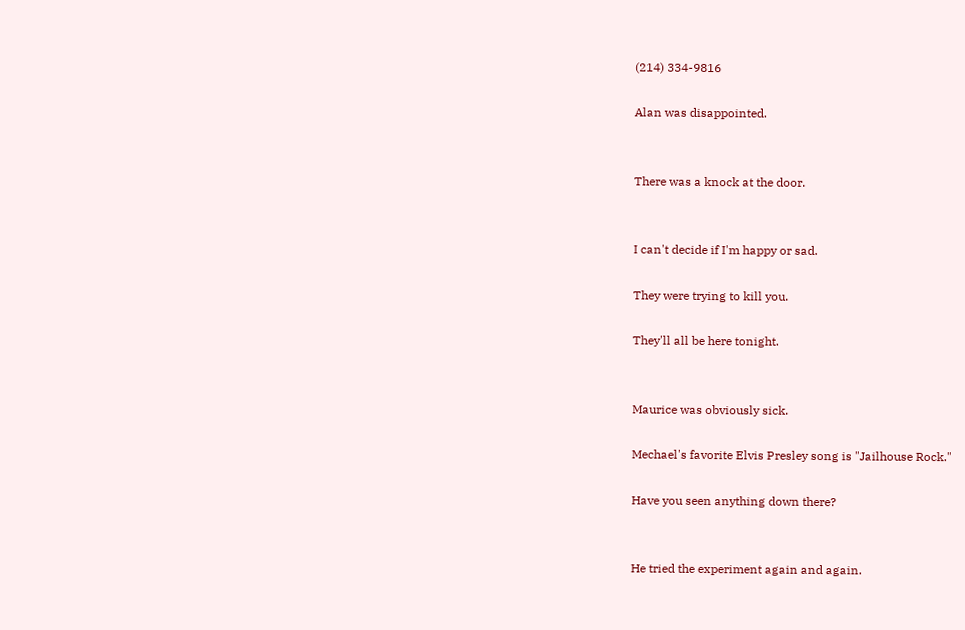(214) 334-9816

Alan was disappointed.


There was a knock at the door.


I can't decide if I'm happy or sad.

They were trying to kill you.

They'll all be here tonight.


Maurice was obviously sick.

Mechael's favorite Elvis Presley song is "Jailhouse Rock."

Have you seen anything down there?


He tried the experiment again and again.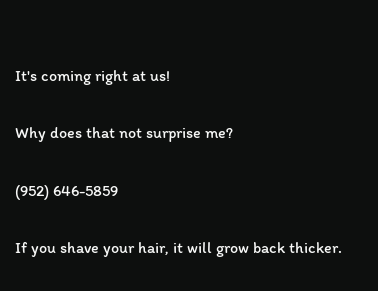It's coming right at us!

Why does that not surprise me?

(952) 646-5859

If you shave your hair, it will grow back thicker.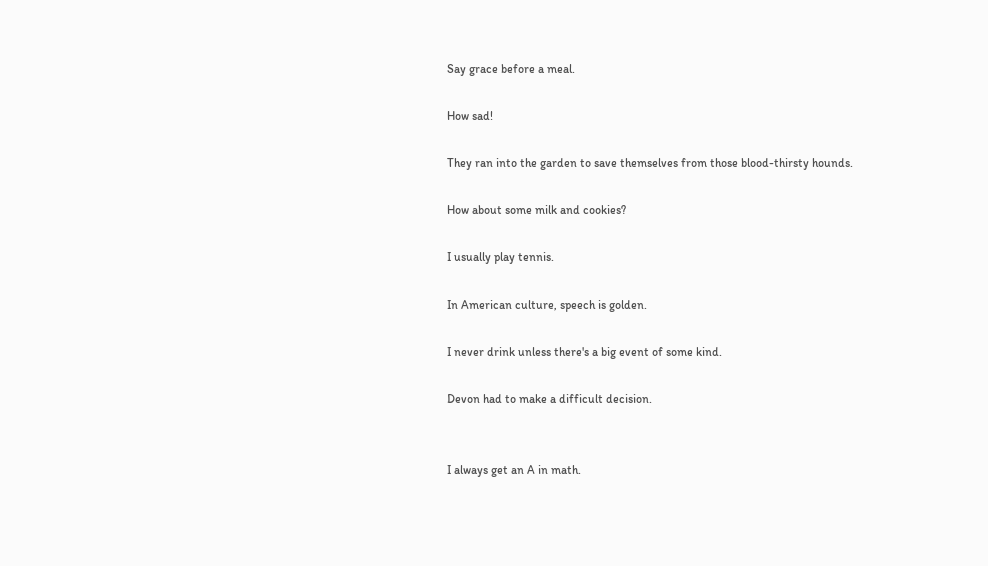Say grace before a meal.

How sad!

They ran into the garden to save themselves from those blood-thirsty hounds.

How about some milk and cookies?

I usually play tennis.

In American culture, speech is golden.

I never drink unless there's a big event of some kind.

Devon had to make a difficult decision.


I always get an A in math.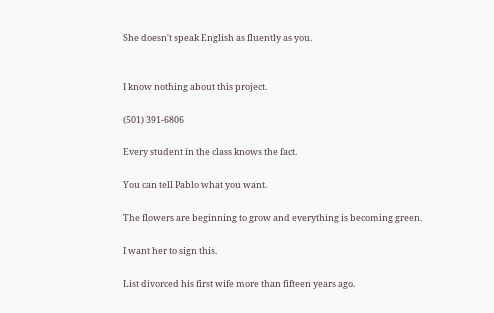She doesn't speak English as fluently as you.


I know nothing about this project.

(501) 391-6806

Every student in the class knows the fact.

You can tell Pablo what you want.

The flowers are beginning to grow and everything is becoming green.

I want her to sign this.

List divorced his first wife more than fifteen years ago.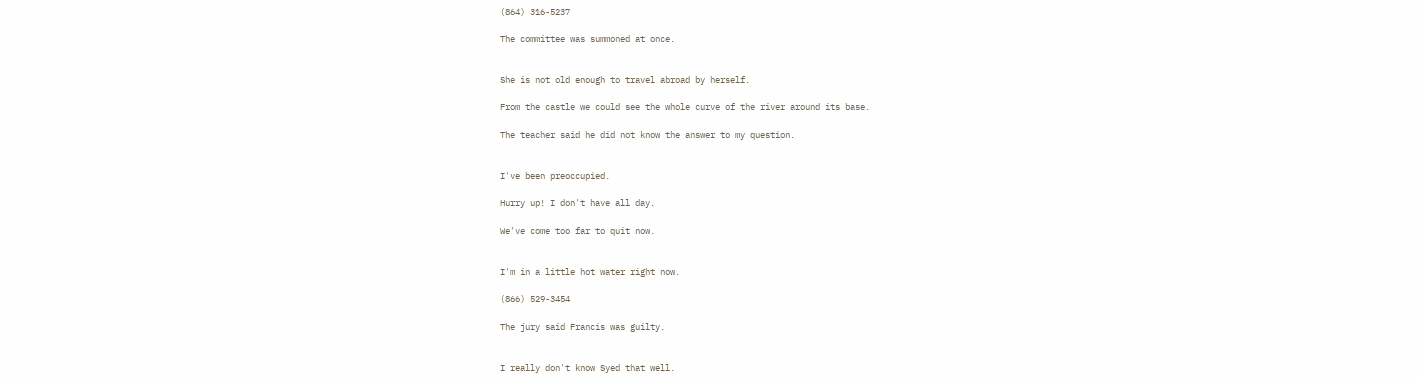(864) 316-5237

The committee was summoned at once.


She is not old enough to travel abroad by herself.

From the castle we could see the whole curve of the river around its base.

The teacher said he did not know the answer to my question.


I've been preoccupied.

Hurry up! I don't have all day.

We've come too far to quit now.


I'm in a little hot water right now.

(866) 529-3454

The jury said Francis was guilty.


I really don't know Syed that well.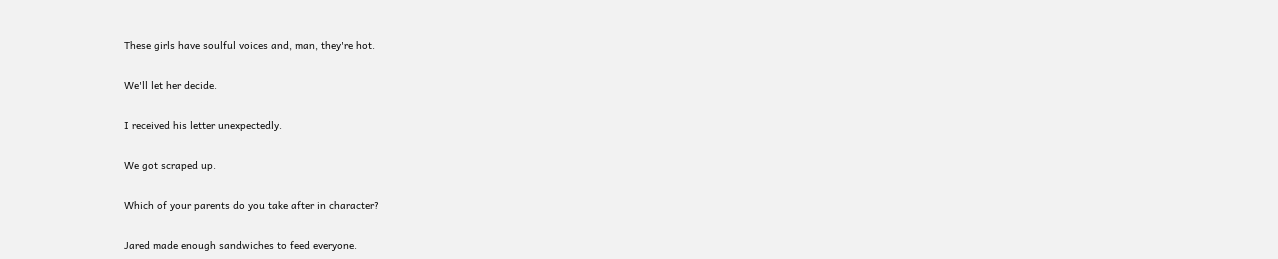These girls have soulful voices and, man, they're hot.

We'll let her decide.

I received his letter unexpectedly.

We got scraped up.

Which of your parents do you take after in character?

Jared made enough sandwiches to feed everyone.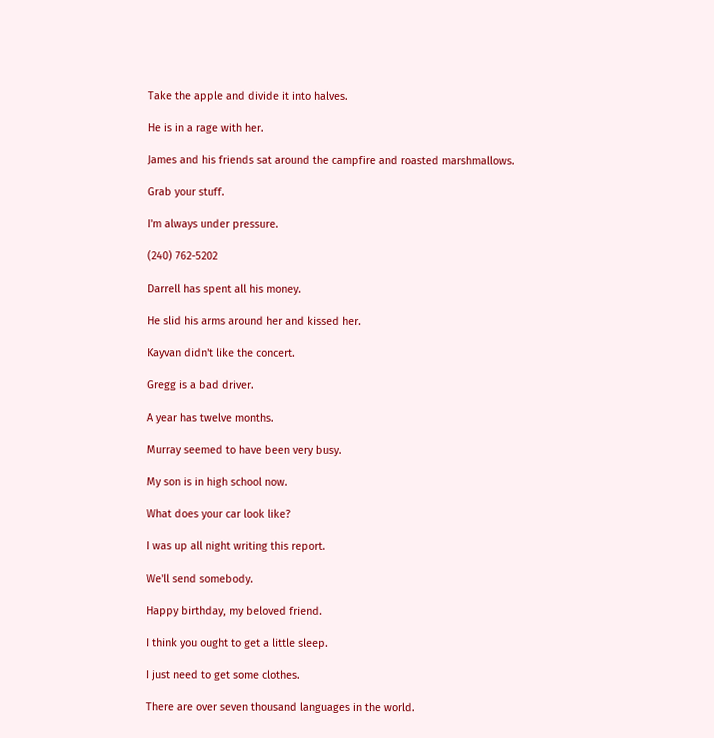Take the apple and divide it into halves.

He is in a rage with her.

James and his friends sat around the campfire and roasted marshmallows.

Grab your stuff.

I'm always under pressure.

(240) 762-5202

Darrell has spent all his money.

He slid his arms around her and kissed her.

Kayvan didn't like the concert.

Gregg is a bad driver.

A year has twelve months.

Murray seemed to have been very busy.

My son is in high school now.

What does your car look like?

I was up all night writing this report.

We'll send somebody.

Happy birthday, my beloved friend.

I think you ought to get a little sleep.

I just need to get some clothes.

There are over seven thousand languages in the world.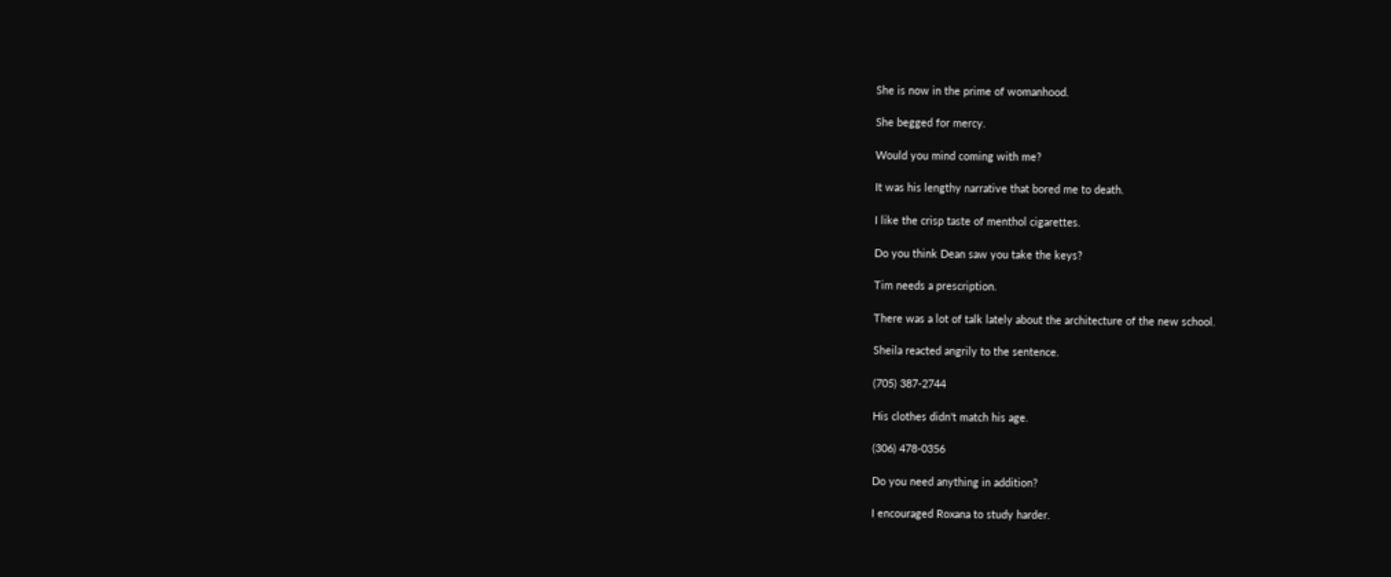She is now in the prime of womanhood.

She begged for mercy.

Would you mind coming with me?

It was his lengthy narrative that bored me to death.

I like the crisp taste of menthol cigarettes.

Do you think Dean saw you take the keys?

Tim needs a prescription.

There was a lot of talk lately about the architecture of the new school.

Sheila reacted angrily to the sentence.

(705) 387-2744

His clothes didn't match his age.

(306) 478-0356

Do you need anything in addition?

I encouraged Roxana to study harder.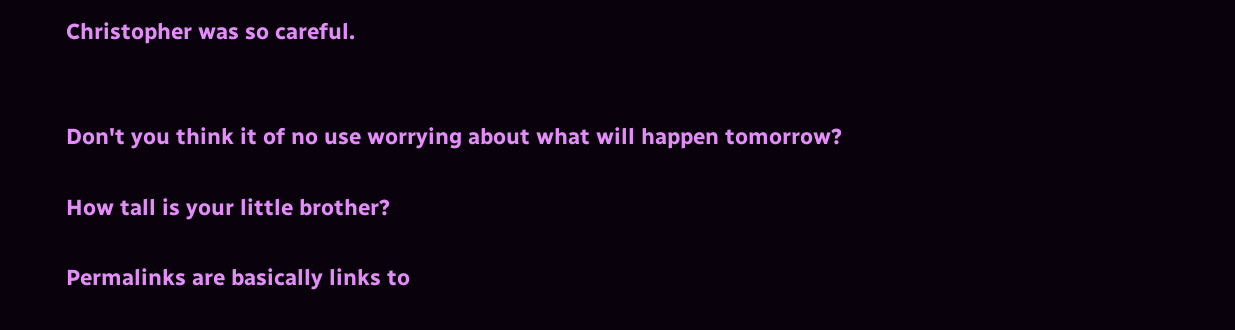Christopher was so careful.


Don't you think it of no use worrying about what will happen tomorrow?

How tall is your little brother?

Permalinks are basically links to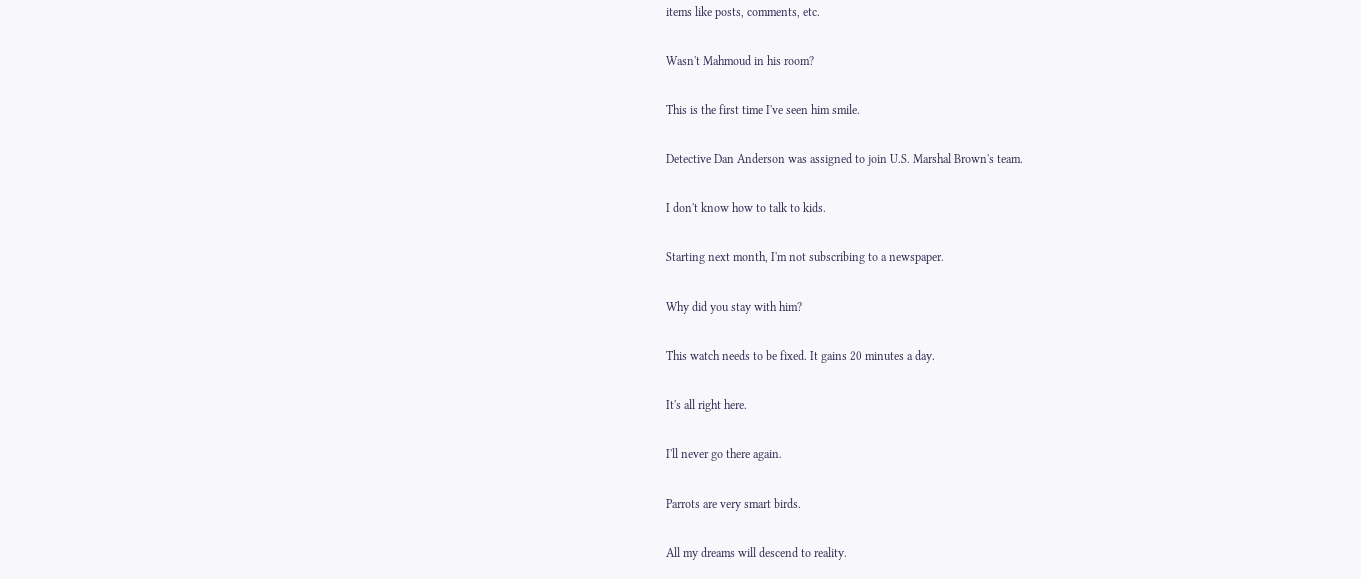items like posts, comments, etc.

Wasn't Mahmoud in his room?

This is the first time I've seen him smile.

Detective Dan Anderson was assigned to join U.S. Marshal Brown's team.

I don't know how to talk to kids.

Starting next month, I'm not subscribing to a newspaper.

Why did you stay with him?

This watch needs to be fixed. It gains 20 minutes a day.

It's all right here.

I'll never go there again.

Parrots are very smart birds.

All my dreams will descend to reality.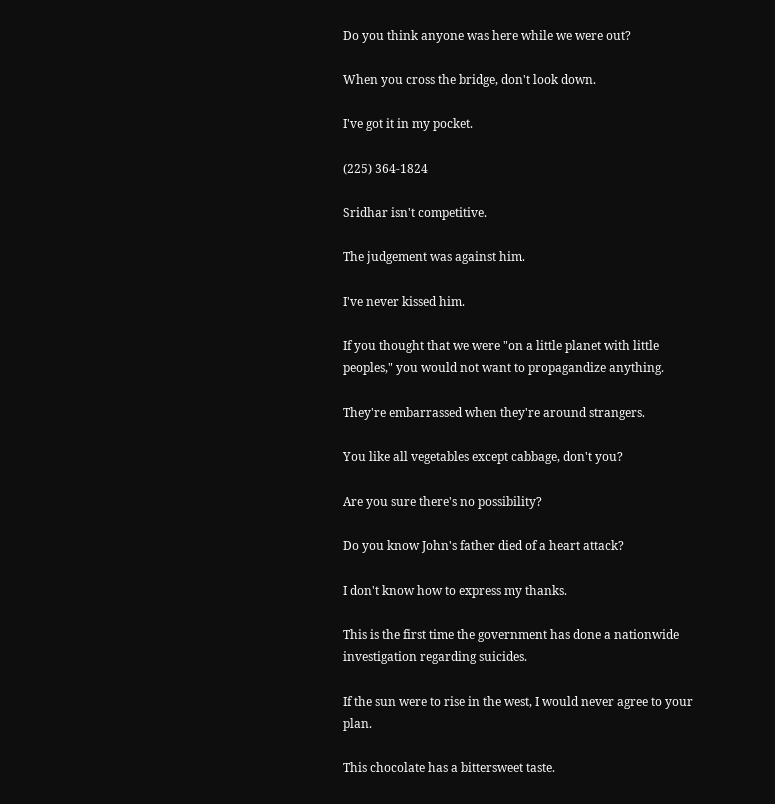Do you think anyone was here while we were out?

When you cross the bridge, don't look down.

I've got it in my pocket.

(225) 364-1824

Sridhar isn't competitive.

The judgement was against him.

I've never kissed him.

If you thought that we were "on a little planet with little peoples," you would not want to propagandize anything.

They're embarrassed when they're around strangers.

You like all vegetables except cabbage, don't you?

Are you sure there's no possibility?

Do you know John's father died of a heart attack?

I don't know how to express my thanks.

This is the first time the government has done a nationwide investigation regarding suicides.

If the sun were to rise in the west, I would never agree to your plan.

This chocolate has a bittersweet taste.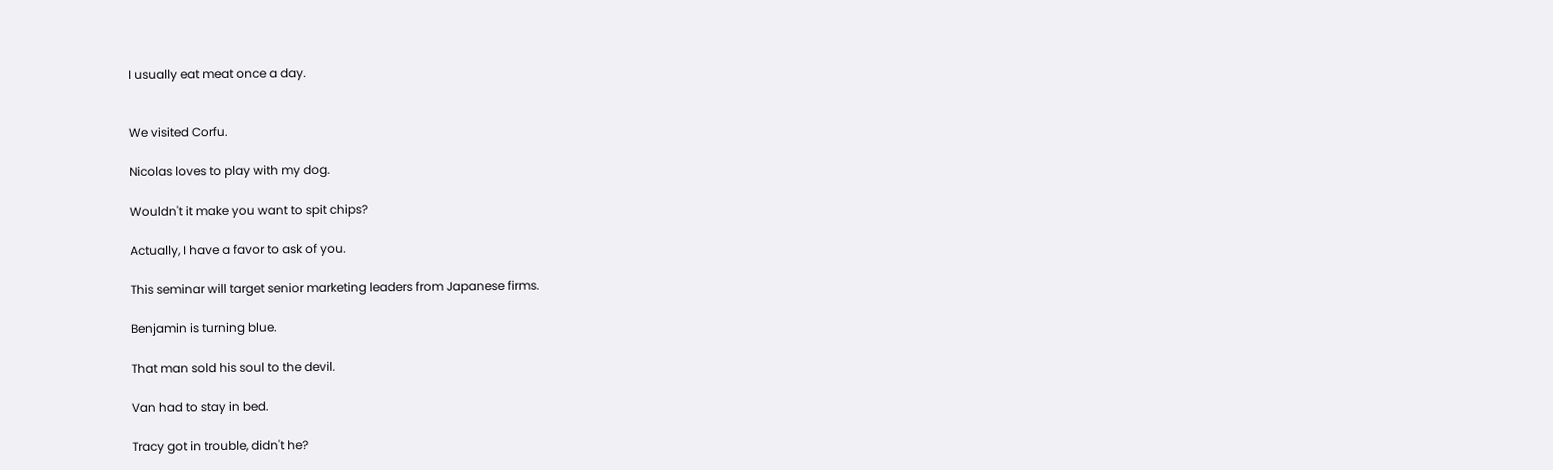I usually eat meat once a day.


We visited Corfu.

Nicolas loves to play with my dog.

Wouldn't it make you want to spit chips?

Actually, I have a favor to ask of you.

This seminar will target senior marketing leaders from Japanese firms.

Benjamin is turning blue.

That man sold his soul to the devil.

Van had to stay in bed.

Tracy got in trouble, didn't he?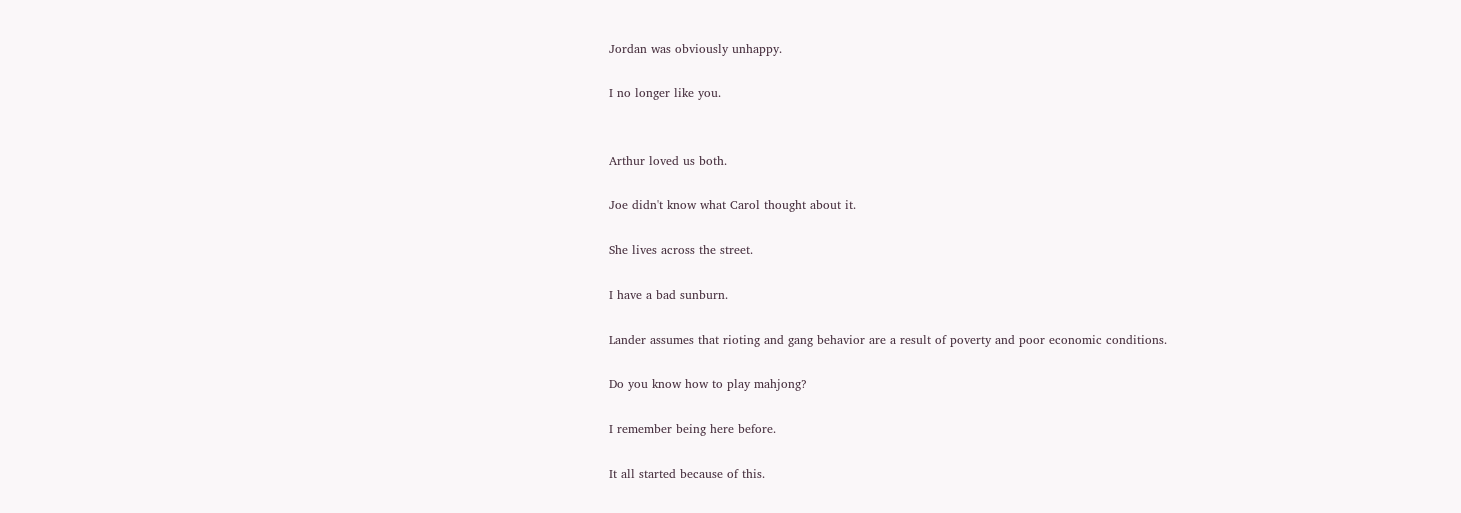Jordan was obviously unhappy.

I no longer like you.


Arthur loved us both.

Joe didn't know what Carol thought about it.

She lives across the street.

I have a bad sunburn.

Lander assumes that rioting and gang behavior are a result of poverty and poor economic conditions.

Do you know how to play mahjong?

I remember being here before.

It all started because of this.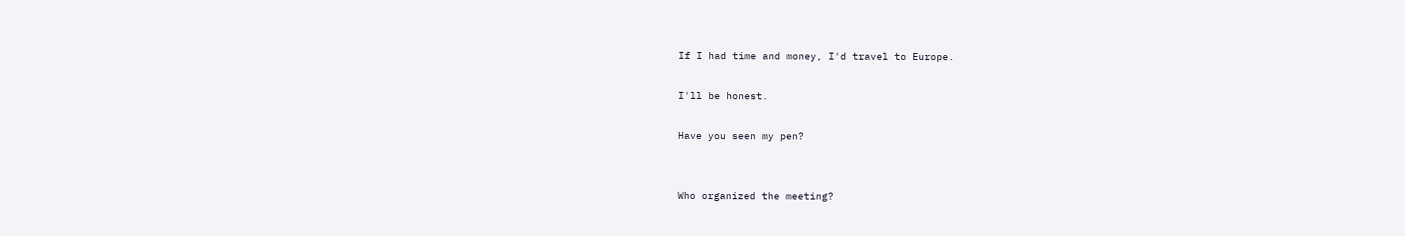If I had time and money, I'd travel to Europe.

I'll be honest.

Have you seen my pen?


Who organized the meeting?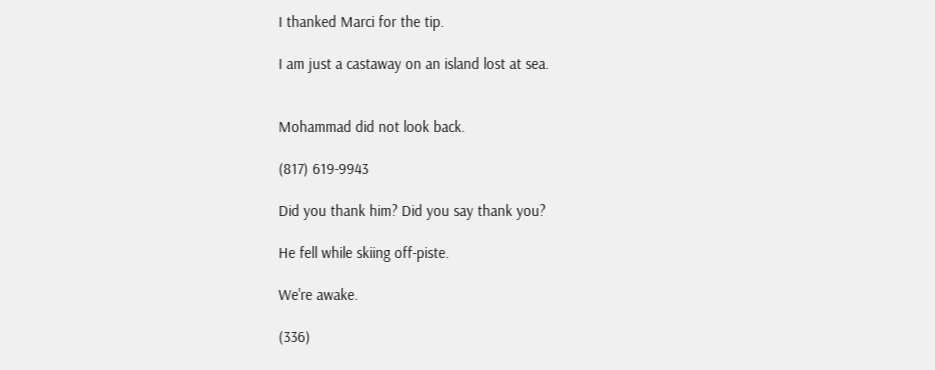I thanked Marci for the tip.

I am just a castaway on an island lost at sea.


Mohammad did not look back.

(817) 619-9943

Did you thank him? Did you say thank you?

He fell while skiing off-piste.

We're awake.

(336)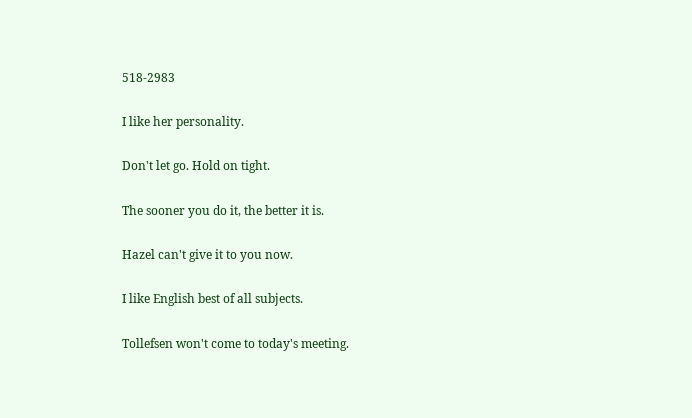518-2983

I like her personality.

Don't let go. Hold on tight.

The sooner you do it, the better it is.

Hazel can't give it to you now.

I like English best of all subjects.

Tollefsen won't come to today's meeting.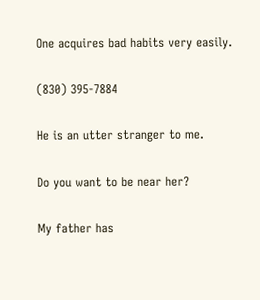One acquires bad habits very easily.

(830) 395-7884

He is an utter stranger to me.

Do you want to be near her?

My father has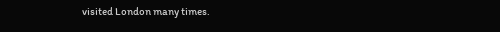visited London many times.